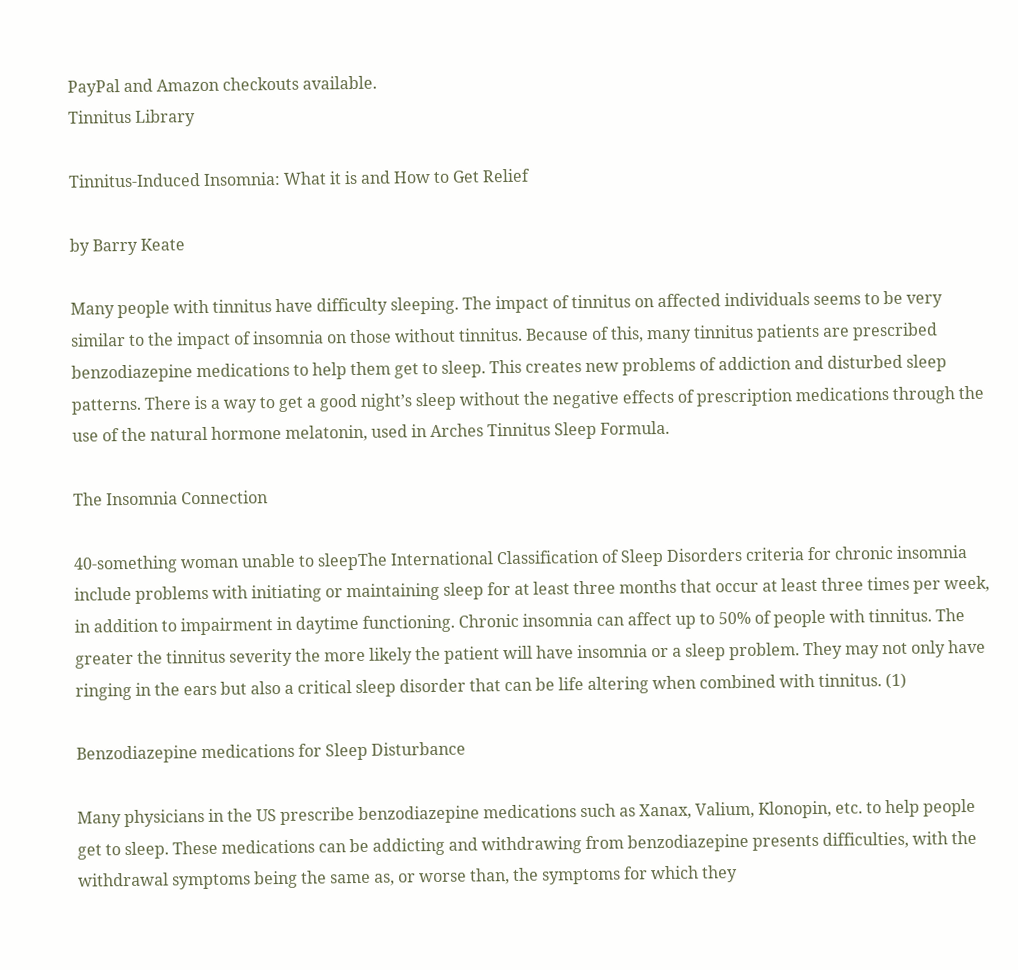PayPal and Amazon checkouts available.
Tinnitus Library

Tinnitus-Induced Insomnia: What it is and How to Get Relief

by Barry Keate

Many people with tinnitus have difficulty sleeping. The impact of tinnitus on affected individuals seems to be very similar to the impact of insomnia on those without tinnitus. Because of this, many tinnitus patients are prescribed benzodiazepine medications to help them get to sleep. This creates new problems of addiction and disturbed sleep patterns. There is a way to get a good night’s sleep without the negative effects of prescription medications through the use of the natural hormone melatonin, used in Arches Tinnitus Sleep Formula.

The Insomnia Connection

40-something woman unable to sleepThe International Classification of Sleep Disorders criteria for chronic insomnia include problems with initiating or maintaining sleep for at least three months that occur at least three times per week, in addition to impairment in daytime functioning. Chronic insomnia can affect up to 50% of people with tinnitus. The greater the tinnitus severity the more likely the patient will have insomnia or a sleep problem. They may not only have ringing in the ears but also a critical sleep disorder that can be life altering when combined with tinnitus. (1)

Benzodiazepine medications for Sleep Disturbance

Many physicians in the US prescribe benzodiazepine medications such as Xanax, Valium, Klonopin, etc. to help people get to sleep. These medications can be addicting and withdrawing from benzodiazepine presents difficulties, with the withdrawal symptoms being the same as, or worse than, the symptoms for which they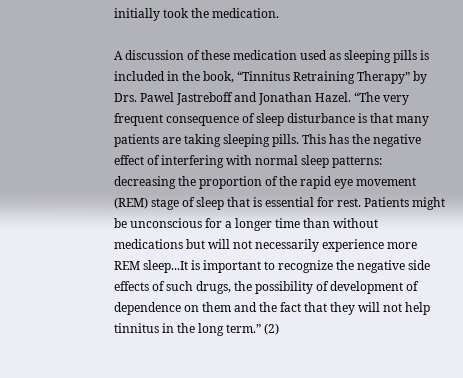initially took the medication.

A discussion of these medication used as sleeping pills is included in the book, “Tinnitus Retraining Therapy” by Drs. Pawel Jastreboff and Jonathan Hazel. “The very frequent consequence of sleep disturbance is that many patients are taking sleeping pills. This has the negative effect of interfering with normal sleep patterns: decreasing the proportion of the rapid eye movement (REM) stage of sleep that is essential for rest. Patients might be unconscious for a longer time than without medications but will not necessarily experience more REM sleep...It is important to recognize the negative side effects of such drugs, the possibility of development of dependence on them and the fact that they will not help tinnitus in the long term.” (2)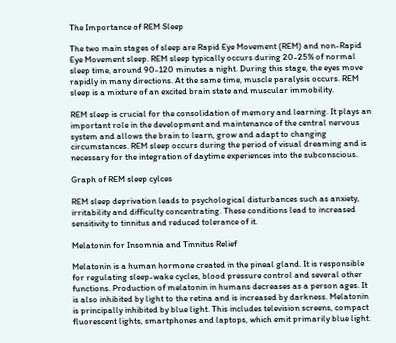The Importance of REM Sleep

The two main stages of sleep are Rapid Eye Movement (REM) and non-Rapid Eye Movement sleep. REM sleep typically occurs during 20-25% of normal sleep time, around 90-120 minutes a night. During this stage, the eyes move rapidly in many directions. At the same time, muscle paralysis occurs. REM sleep is a mixture of an excited brain state and muscular immobility.

REM sleep is crucial for the consolidation of memory and learning. It plays an important role in the development and maintenance of the central nervous system and allows the brain to learn, grow and adapt to changing circumstances. REM sleep occurs during the period of visual dreaming and is necessary for the integration of daytime experiences into the subconscious.

Graph of REM sleep cylces

REM sleep deprivation leads to psychological disturbances such as anxiety, irritability and difficulty concentrating. These conditions lead to increased sensitivity to tinnitus and reduced tolerance of it.

Melatonin for Insomnia and Tinnitus Relief

Melatonin is a human hormone created in the pineal gland. It is responsible for regulating sleep-wake cycles, blood pressure control and several other functions. Production of melatonin in humans decreases as a person ages. It is also inhibited by light to the retina and is increased by darkness. Melatonin is principally inhibited by blue light. This includes television screens, compact fluorescent lights, smartphones and laptops, which emit primarily blue light.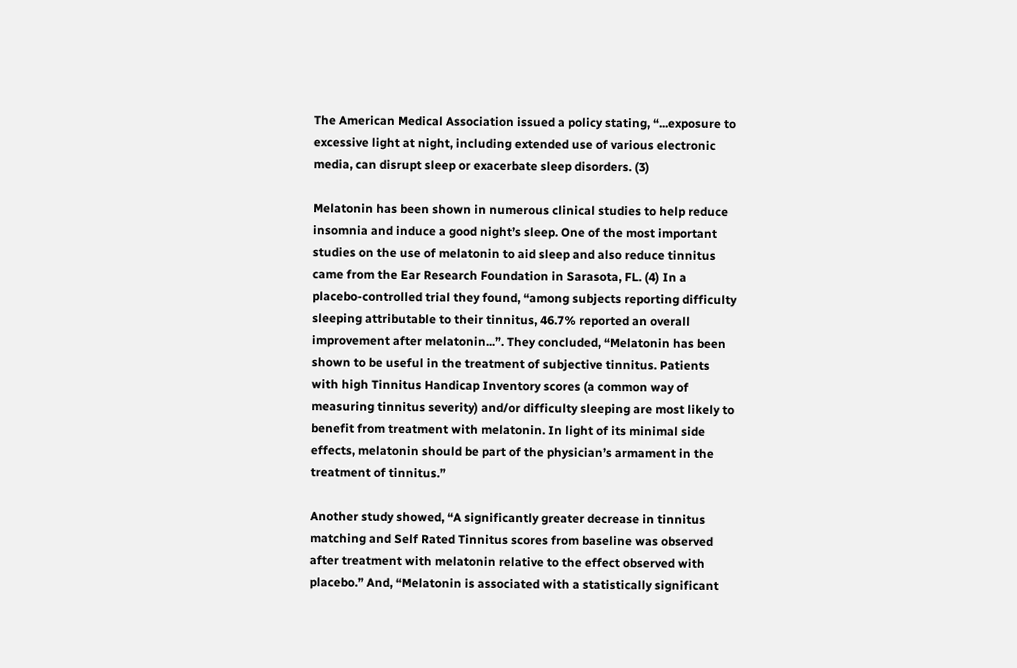The American Medical Association issued a policy stating, “...exposure to excessive light at night, including extended use of various electronic media, can disrupt sleep or exacerbate sleep disorders. (3)

Melatonin has been shown in numerous clinical studies to help reduce insomnia and induce a good night’s sleep. One of the most important studies on the use of melatonin to aid sleep and also reduce tinnitus came from the Ear Research Foundation in Sarasota, FL. (4) In a placebo-controlled trial they found, “among subjects reporting difficulty sleeping attributable to their tinnitus, 46.7% reported an overall improvement after melatonin...”. They concluded, “Melatonin has been shown to be useful in the treatment of subjective tinnitus. Patients with high Tinnitus Handicap Inventory scores (a common way of measuring tinnitus severity) and/or difficulty sleeping are most likely to benefit from treatment with melatonin. In light of its minimal side effects, melatonin should be part of the physician’s armament in the treatment of tinnitus.”

Another study showed, “A significantly greater decrease in tinnitus matching and Self Rated Tinnitus scores from baseline was observed after treatment with melatonin relative to the effect observed with placebo.” And, “Melatonin is associated with a statistically significant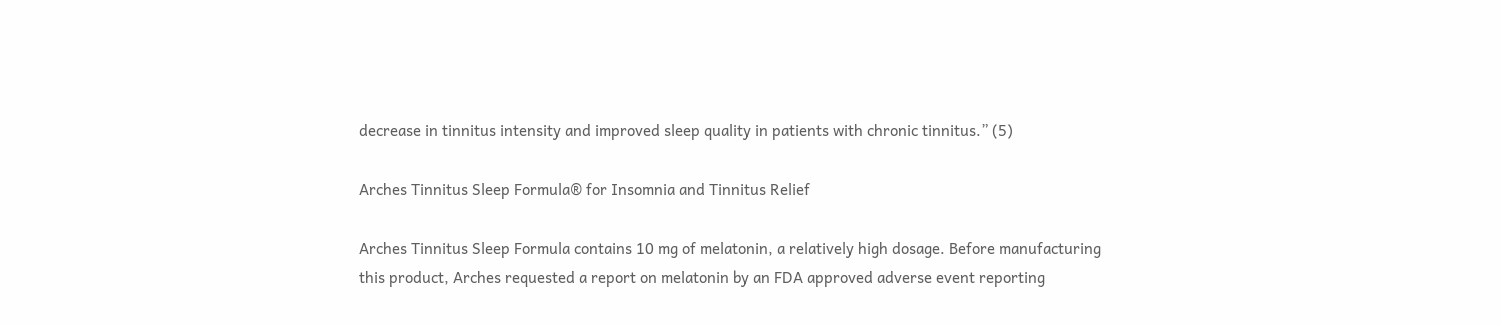decrease in tinnitus intensity and improved sleep quality in patients with chronic tinnitus.” (5)

Arches Tinnitus Sleep Formula® for Insomnia and Tinnitus Relief

Arches Tinnitus Sleep Formula contains 10 mg of melatonin, a relatively high dosage. Before manufacturing this product, Arches requested a report on melatonin by an FDA approved adverse event reporting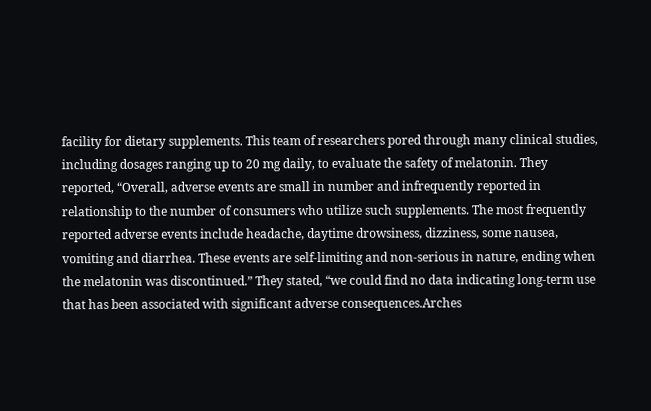facility for dietary supplements. This team of researchers pored through many clinical studies, including dosages ranging up to 20 mg daily, to evaluate the safety of melatonin. They reported, “Overall, adverse events are small in number and infrequently reported in relationship to the number of consumers who utilize such supplements. The most frequently reported adverse events include headache, daytime drowsiness, dizziness, some nausea, vomiting and diarrhea. These events are self-limiting and non-serious in nature, ending when the melatonin was discontinued.” They stated, “we could find no data indicating long-term use that has been associated with significant adverse consequences.Arches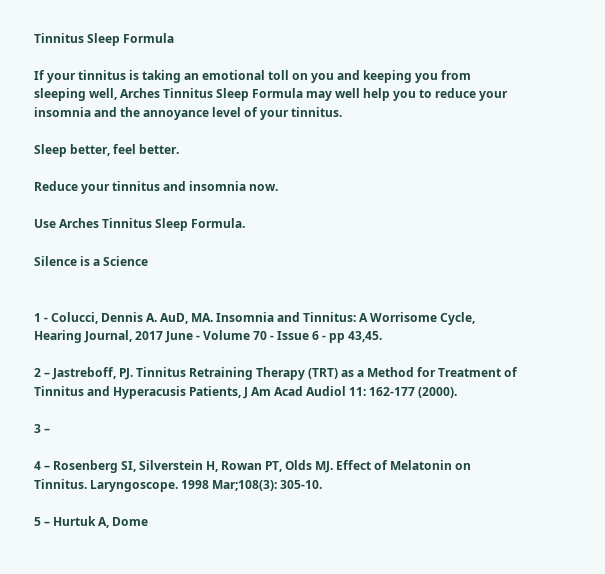Tinnitus Sleep Formula

If your tinnitus is taking an emotional toll on you and keeping you from sleeping well, Arches Tinnitus Sleep Formula may well help you to reduce your insomnia and the annoyance level of your tinnitus.

Sleep better, feel better.

Reduce your tinnitus and insomnia now.

Use Arches Tinnitus Sleep Formula.

Silence is a Science


1 - Colucci, Dennis A. AuD, MA. Insomnia and Tinnitus: A Worrisome Cycle, Hearing Journal, 2017 June - Volume 70 - Issue 6 - pp 43,45.

2 – Jastreboff, PJ. Tinnitus Retraining Therapy (TRT) as a Method for Treatment of Tinnitus and Hyperacusis Patients, J Am Acad Audiol 11: 162-177 (2000).

3 –

4 – Rosenberg SI, Silverstein H, Rowan PT, Olds MJ. Effect of Melatonin on Tinnitus. Laryngoscope. 1998 Mar;108(3): 305-10.

5 – Hurtuk A, Dome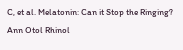C, et al. Melatonin: Can it Stop the Ringing? Ann Otol Rhinol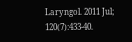Laryngol. 2011 Jul; 120(7):433-40.